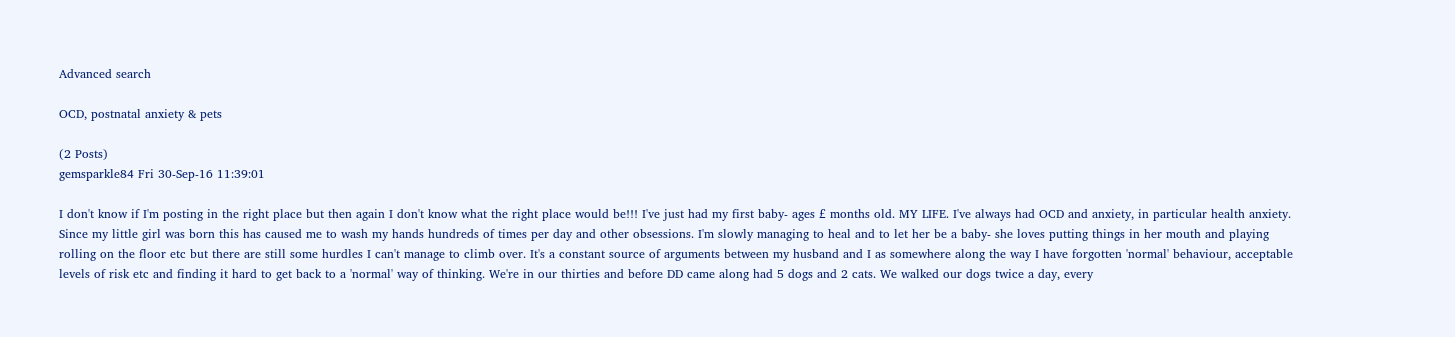Advanced search

OCD, postnatal anxiety & pets

(2 Posts)
gemsparkle84 Fri 30-Sep-16 11:39:01

I don't know if I'm posting in the right place but then again I don't know what the right place would be!!! I've just had my first baby- ages £ months old. MY LIFE. I've always had OCD and anxiety, in particular health anxiety. Since my little girl was born this has caused me to wash my hands hundreds of times per day and other obsessions. I'm slowly managing to heal and to let her be a baby- she loves putting things in her mouth and playing rolling on the floor etc but there are still some hurdles I can't manage to climb over. It's a constant source of arguments between my husband and I as somewhere along the way I have forgotten 'normal' behaviour, acceptable levels of risk etc and finding it hard to get back to a 'normal' way of thinking. We're in our thirties and before DD came along had 5 dogs and 2 cats. We walked our dogs twice a day, every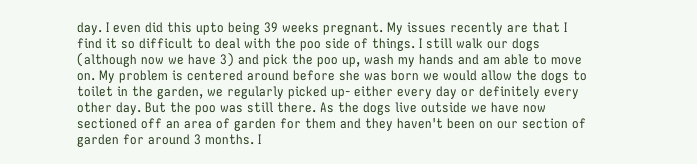day. I even did this upto being 39 weeks pregnant. My issues recently are that I find it so difficult to deal with the poo side of things. I still walk our dogs (although now we have 3) and pick the poo up, wash my hands and am able to move on. My problem is centered around before she was born we would allow the dogs to toilet in the garden, we regularly picked up- either every day or definitely every other day. But the poo was still there. As the dogs live outside we have now sectioned off an area of garden for them and they haven't been on our section of garden for around 3 months. I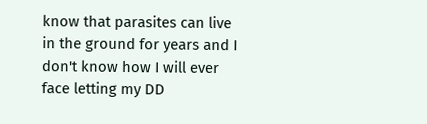know that parasites can live in the ground for years and I don't know how I will ever face letting my DD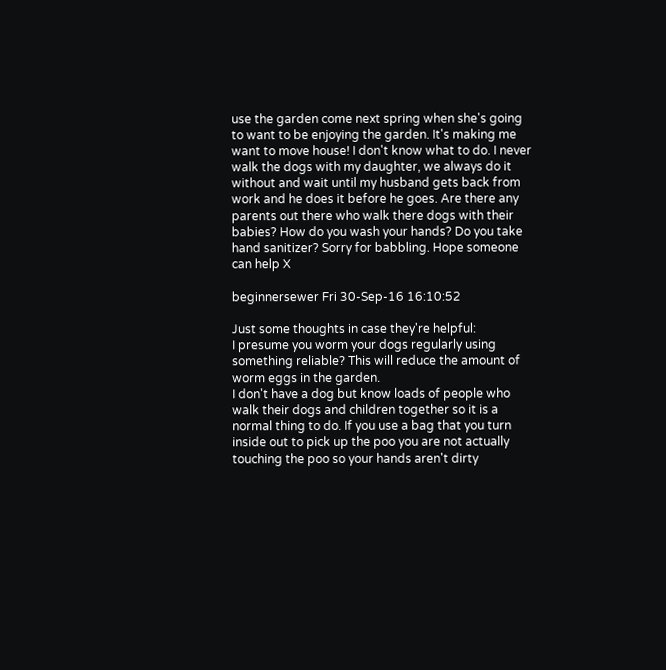use the garden come next spring when she's going to want to be enjoying the garden. It's making me want to move house! I don't know what to do. I never walk the dogs with my daughter, we always do it without and wait until my husband gets back from work and he does it before he goes. Are there any parents out there who walk there dogs with their babies? How do you wash your hands? Do you take hand sanitizer? Sorry for babbling. Hope someone can help X

beginnersewer Fri 30-Sep-16 16:10:52

Just some thoughts in case they're helpful:
I presume you worm your dogs regularly using something reliable? This will reduce the amount of worm eggs in the garden.
I don't have a dog but know loads of people who walk their dogs and children together so it is a normal thing to do. If you use a bag that you turn inside out to pick up the poo you are not actually touching the poo so your hands aren't dirty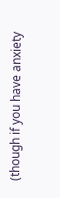(though if you have anxiety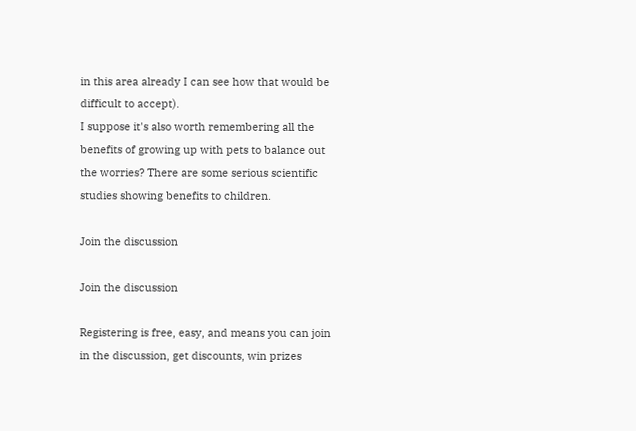in this area already I can see how that would be difficult to accept).
I suppose it's also worth remembering all the benefits of growing up with pets to balance out the worries? There are some serious scientific studies showing benefits to children.

Join the discussion

Join the discussion

Registering is free, easy, and means you can join in the discussion, get discounts, win prizes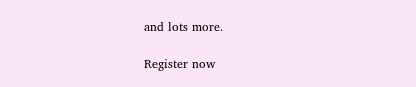and lots more.

Register now